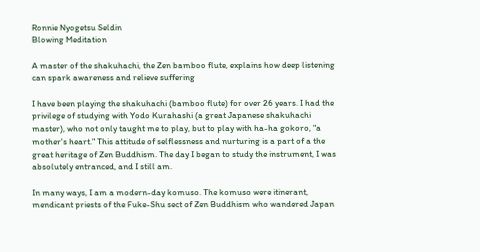Ronnie Nyogetsu Seldin
Blowing Meditation

A master of the shakuhachi, the Zen bamboo flute, explains how deep listening can spark awareness and relieve suffering

I have been playing the shakuhachi (bamboo flute) for over 26 years. I had the privilege of studying with Yodo Kurahashi (a great Japanese shakuhachi master), who not only taught me to play, but to play with ha-ha gokoro, "a mother's heart." This attitude of selflessness and nurturing is a part of a the great heritage of Zen Buddhism. The day I began to study the instrument, I was absolutely entranced, and I still am.

In many ways, I am a modern-day komuso. The komuso were itinerant, mendicant priests of the Fuke-Shu sect of Zen Buddhism who wandered Japan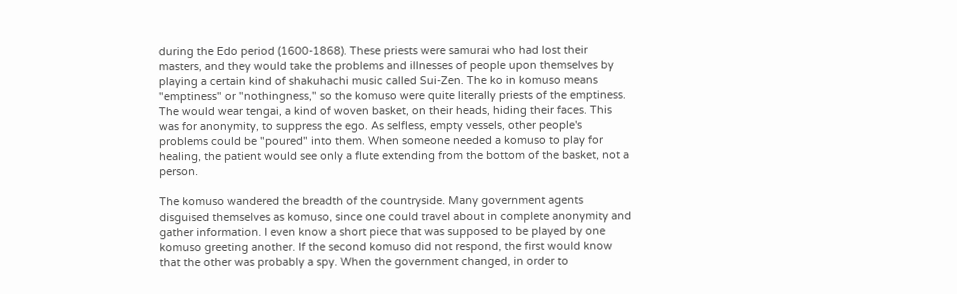during the Edo period (1600-1868). These priests were samurai who had lost their masters, and they would take the problems and illnesses of people upon themselves by playing a certain kind of shakuhachi music called Sui-Zen. The ko in komuso means "emptiness" or "nothingness," so the komuso were quite literally priests of the emptiness. The would wear tengai, a kind of woven basket, on their heads, hiding their faces. This was for anonymity, to suppress the ego. As selfless, empty vessels, other people's problems could be "poured" into them. When someone needed a komuso to play for healing, the patient would see only a flute extending from the bottom of the basket, not a person.

The komuso wandered the breadth of the countryside. Many government agents disguised themselves as komuso, since one could travel about in complete anonymity and gather information. I even know a short piece that was supposed to be played by one komuso greeting another. If the second komuso did not respond, the first would know that the other was probably a spy. When the government changed, in order to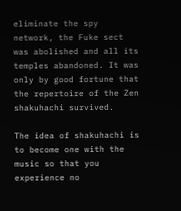eliminate the spy network, the Fuke sect was abolished and all its temples abandoned. It was only by good fortune that the repertoire of the Zen shakuhachi survived.

The idea of shakuhachi is to become one with the music so that you experience no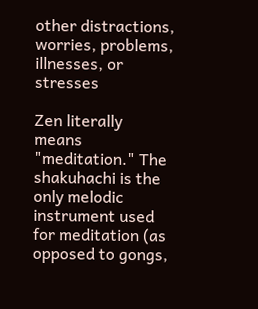other distractions, worries, problems, illnesses, or stresses

Zen literally means "meditation." The shakuhachi is the only melodic instrument used for meditation (as opposed to gongs,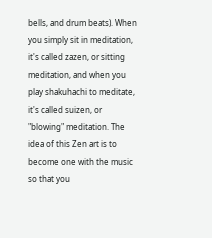bells, and drum beats). When you simply sit in meditation, it's called zazen, or sitting meditation, and when you play shakuhachi to meditate, it's called suizen, or "blowing" meditation. The idea of this Zen art is to become one with the music so that you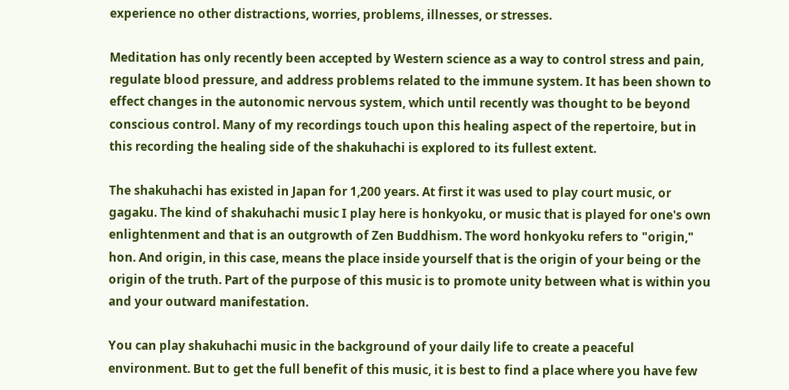experience no other distractions, worries, problems, illnesses, or stresses.

Meditation has only recently been accepted by Western science as a way to control stress and pain, regulate blood pressure, and address problems related to the immune system. It has been shown to effect changes in the autonomic nervous system, which until recently was thought to be beyond conscious control. Many of my recordings touch upon this healing aspect of the repertoire, but in this recording the healing side of the shakuhachi is explored to its fullest extent.

The shakuhachi has existed in Japan for 1,200 years. At first it was used to play court music, or gagaku. The kind of shakuhachi music I play here is honkyoku, or music that is played for one's own enlightenment and that is an outgrowth of Zen Buddhism. The word honkyoku refers to "origin," hon. And origin, in this case, means the place inside yourself that is the origin of your being or the origin of the truth. Part of the purpose of this music is to promote unity between what is within you and your outward manifestation.

You can play shakuhachi music in the background of your daily life to create a peaceful environment. But to get the full benefit of this music, it is best to find a place where you have few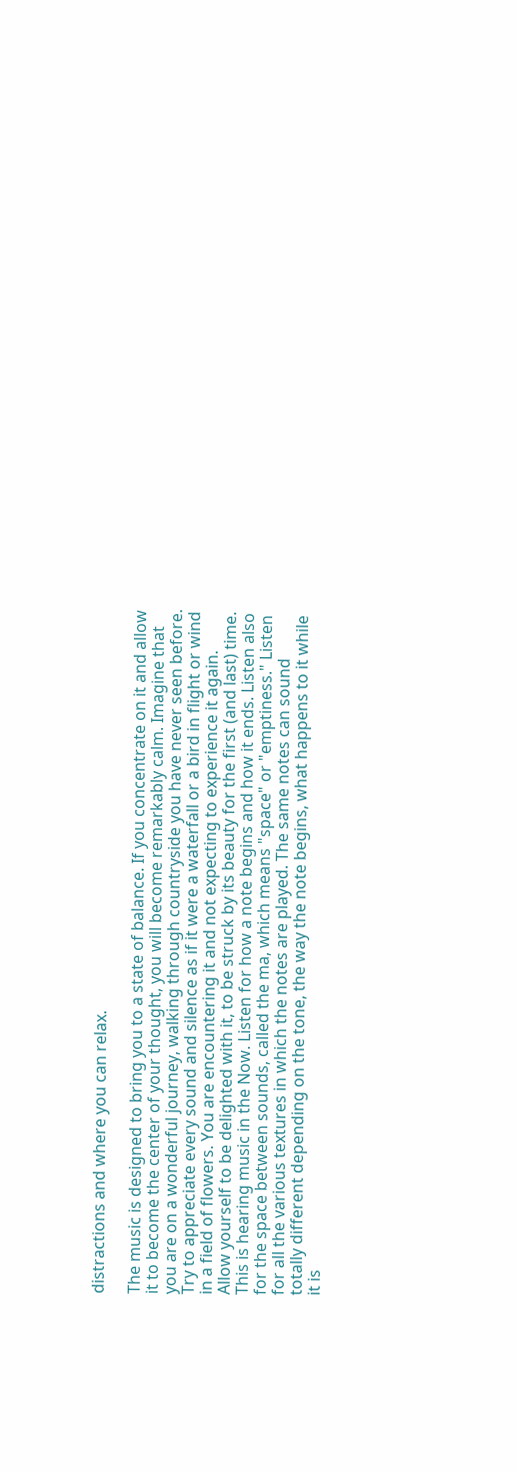distractions and where you can relax.

The music is designed to bring you to a state of balance. If you concentrate on it and allow it to become the center of your thought, you will become remarkably calm. Imagine that you are on a wonderful journey, walking through countryside you have never seen before. Try to appreciate every sound and silence as if it were a waterfall or a bird in flight or wind in a field of flowers. You are encountering it and not expecting to experience it again. Allow yourself to be delighted with it, to be struck by its beauty for the first (and last) time. This is hearing music in the Now. Listen for how a note begins and how it ends. Listen also for the space between sounds, called the ma, which means "space" or "emptiness." Listen for all the various textures in which the notes are played. The same notes can sound totally different depending on the tone, the way the note begins, what happens to it while it is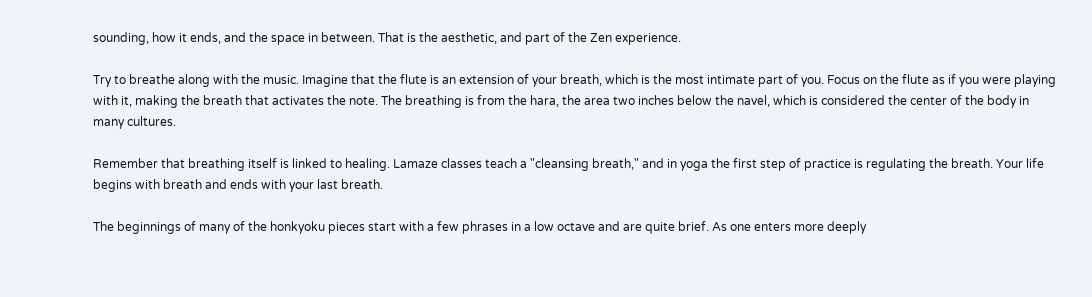sounding, how it ends, and the space in between. That is the aesthetic, and part of the Zen experience.

Try to breathe along with the music. Imagine that the flute is an extension of your breath, which is the most intimate part of you. Focus on the flute as if you were playing with it, making the breath that activates the note. The breathing is from the hara, the area two inches below the navel, which is considered the center of the body in many cultures.

Remember that breathing itself is linked to healing. Lamaze classes teach a "cleansing breath," and in yoga the first step of practice is regulating the breath. Your life begins with breath and ends with your last breath.

The beginnings of many of the honkyoku pieces start with a few phrases in a low octave and are quite brief. As one enters more deeply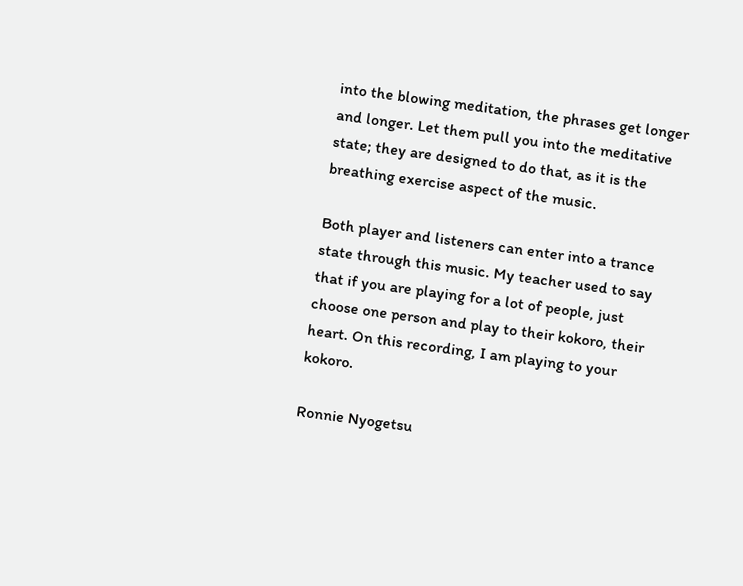into the blowing meditation, the phrases get longer and longer. Let them pull you into the meditative state; they are designed to do that, as it is the breathing exercise aspect of the music.

Both player and listeners can enter into a trance state through this music. My teacher used to say that if you are playing for a lot of people, just choose one person and play to their kokoro, their heart. On this recording, I am playing to your kokoro.

Ronnie Nyogetsu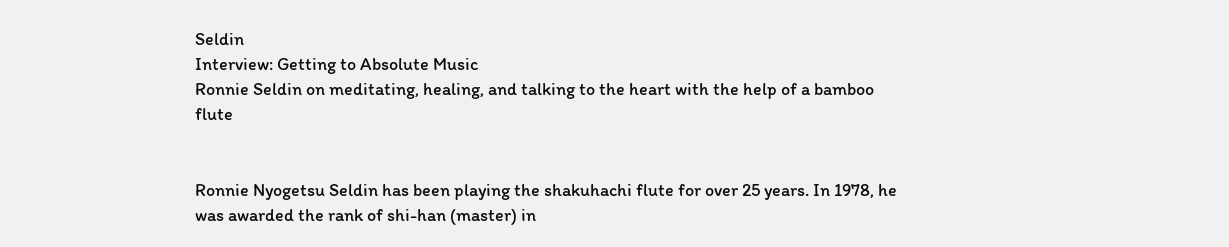Seldin
Interview: Getting to Absolute Music
Ronnie Seldin on meditating, healing, and talking to the heart with the help of a bamboo flute


Ronnie Nyogetsu Seldin has been playing the shakuhachi flute for over 25 years. In 1978, he was awarded the rank of shi-han (master) in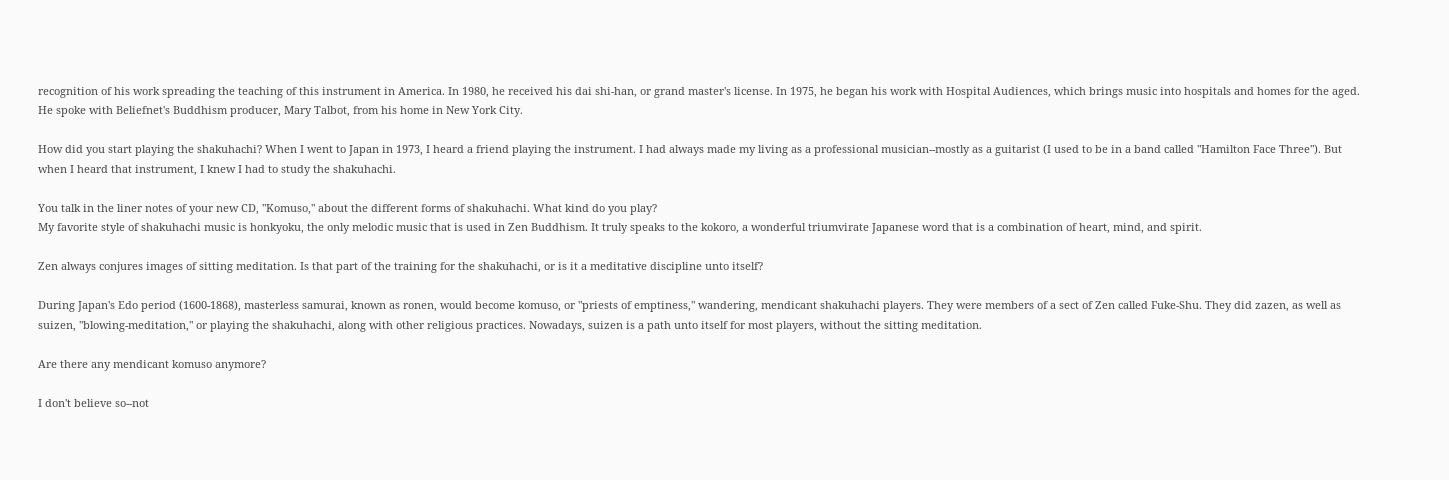recognition of his work spreading the teaching of this instrument in America. In 1980, he received his dai shi-han, or grand master's license. In 1975, he began his work with Hospital Audiences, which brings music into hospitals and homes for the aged. He spoke with Beliefnet's Buddhism producer, Mary Talbot, from his home in New York City.

How did you start playing the shakuhachi? When I went to Japan in 1973, I heard a friend playing the instrument. I had always made my living as a professional musician--mostly as a guitarist (I used to be in a band called "Hamilton Face Three"). But when I heard that instrument, I knew I had to study the shakuhachi.

You talk in the liner notes of your new CD, "Komuso," about the different forms of shakuhachi. What kind do you play?
My favorite style of shakuhachi music is honkyoku, the only melodic music that is used in Zen Buddhism. It truly speaks to the kokoro, a wonderful triumvirate Japanese word that is a combination of heart, mind, and spirit.

Zen always conjures images of sitting meditation. Is that part of the training for the shakuhachi, or is it a meditative discipline unto itself?

During Japan's Edo period (1600-1868), masterless samurai, known as ronen, would become komuso, or "priests of emptiness," wandering, mendicant shakuhachi players. They were members of a sect of Zen called Fuke-Shu. They did zazen, as well as suizen, "blowing-meditation," or playing the shakuhachi, along with other religious practices. Nowadays, suizen is a path unto itself for most players, without the sitting meditation.

Are there any mendicant komuso anymore?

I don't believe so--not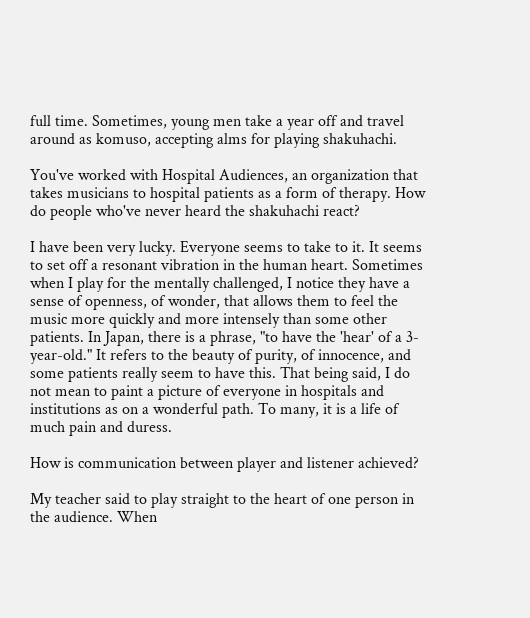full time. Sometimes, young men take a year off and travel around as komuso, accepting alms for playing shakuhachi.

You've worked with Hospital Audiences, an organization that takes musicians to hospital patients as a form of therapy. How do people who've never heard the shakuhachi react?

I have been very lucky. Everyone seems to take to it. It seems to set off a resonant vibration in the human heart. Sometimes when I play for the mentally challenged, I notice they have a sense of openness, of wonder, that allows them to feel the music more quickly and more intensely than some other patients. In Japan, there is a phrase, "to have the 'hear' of a 3-year-old." It refers to the beauty of purity, of innocence, and some patients really seem to have this. That being said, I do not mean to paint a picture of everyone in hospitals and institutions as on a wonderful path. To many, it is a life of much pain and duress.

How is communication between player and listener achieved?

My teacher said to play straight to the heart of one person in the audience. When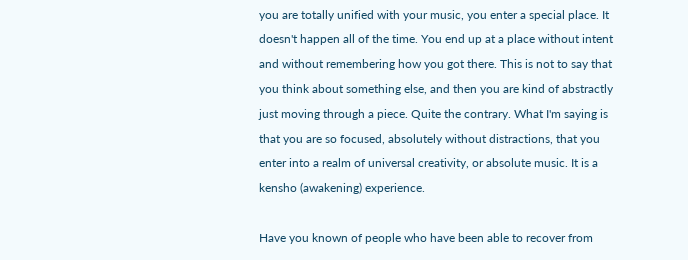you are totally unified with your music, you enter a special place. It doesn't happen all of the time. You end up at a place without intent and without remembering how you got there. This is not to say that you think about something else, and then you are kind of abstractly just moving through a piece. Quite the contrary. What I'm saying is that you are so focused, absolutely without distractions, that you enter into a realm of universal creativity, or absolute music. It is a kensho (awakening) experience.

Have you known of people who have been able to recover from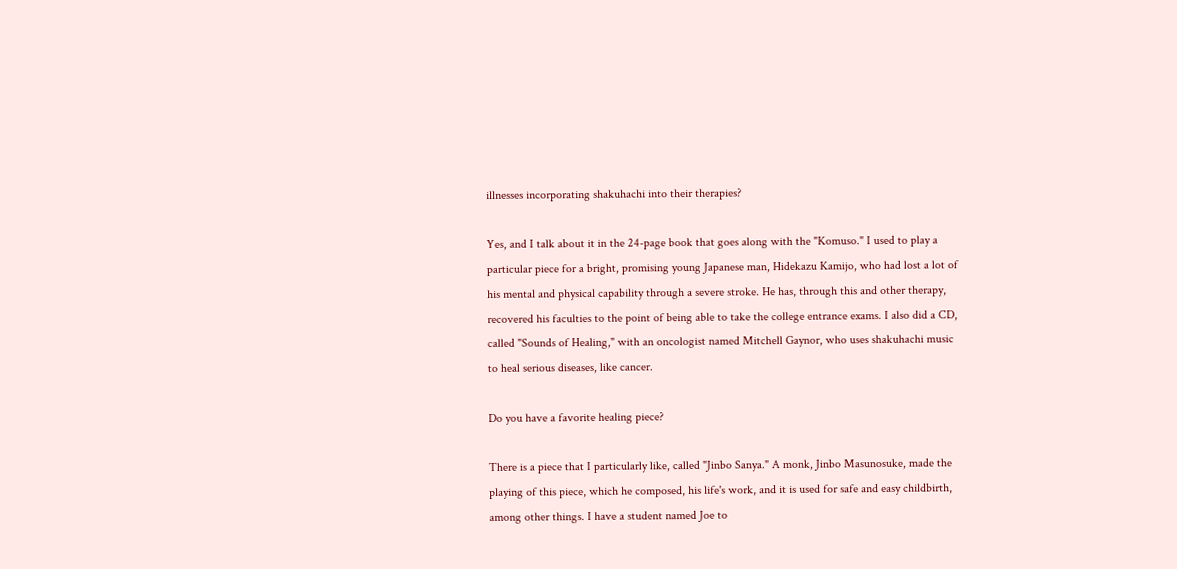illnesses incorporating shakuhachi into their therapies?

Yes, and I talk about it in the 24-page book that goes along with the "Komuso." I used to play a particular piece for a bright, promising young Japanese man, Hidekazu Kamijo, who had lost a lot of his mental and physical capability through a severe stroke. He has, through this and other therapy, recovered his faculties to the point of being able to take the college entrance exams. I also did a CD, called "Sounds of Healing," with an oncologist named Mitchell Gaynor, who uses shakuhachi music to heal serious diseases, like cancer.

Do you have a favorite healing piece?

There is a piece that I particularly like, called "Jinbo Sanya." A monk, Jinbo Masunosuke, made the playing of this piece, which he composed, his life's work, and it is used for safe and easy childbirth, among other things. I have a student named Joe to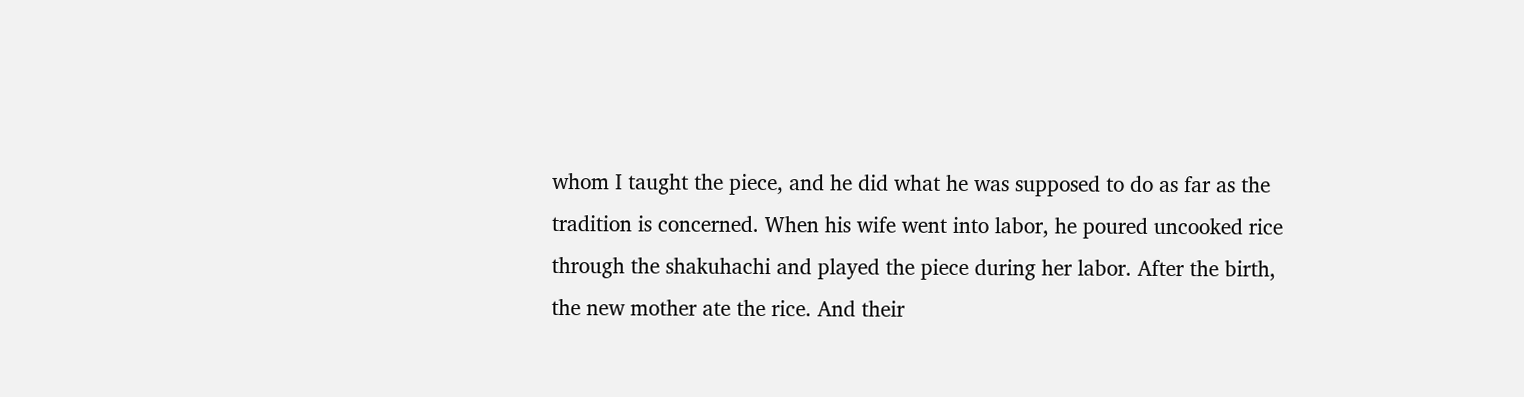whom I taught the piece, and he did what he was supposed to do as far as the tradition is concerned. When his wife went into labor, he poured uncooked rice through the shakuhachi and played the piece during her labor. After the birth, the new mother ate the rice. And their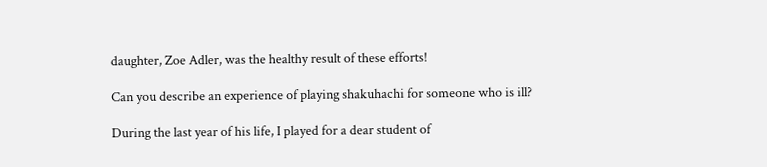daughter, Zoe Adler, was the healthy result of these efforts!

Can you describe an experience of playing shakuhachi for someone who is ill?

During the last year of his life, I played for a dear student of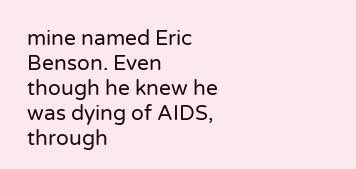mine named Eric Benson. Even though he knew he was dying of AIDS, through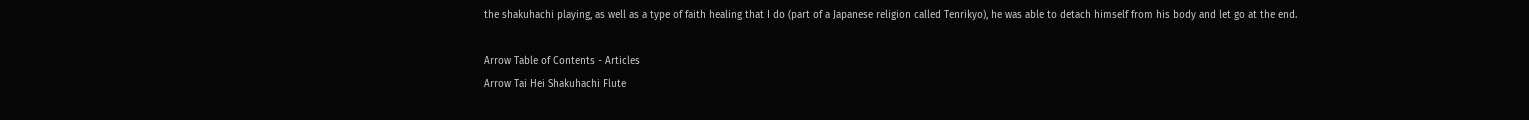the shakuhachi playing, as well as a type of faith healing that I do (part of a Japanese religion called Tenrikyo), he was able to detach himself from his body and let go at the end.

Arrow Table of Contents - Articles
Arrow Tai Hei Shakuhachi Flute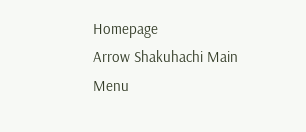Homepage
Arrow Shakuhachi Main Menu